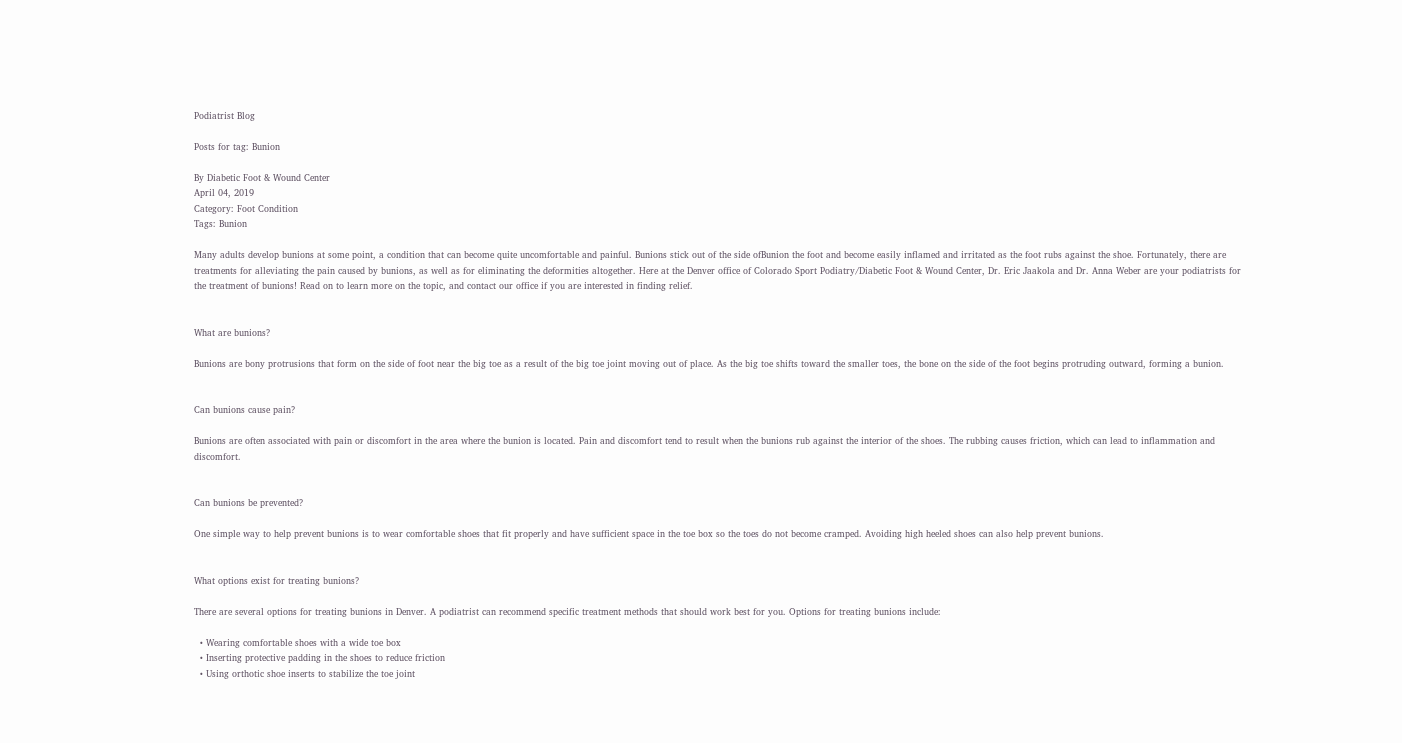Podiatrist Blog

Posts for tag: Bunion

By Diabetic Foot & Wound Center
April 04, 2019
Category: Foot Condition
Tags: Bunion

Many adults develop bunions at some point, a condition that can become quite uncomfortable and painful. Bunions stick out of the side ofBunion the foot and become easily inflamed and irritated as the foot rubs against the shoe. Fortunately, there are treatments for alleviating the pain caused by bunions, as well as for eliminating the deformities altogether. Here at the Denver office of Colorado Sport Podiatry/Diabetic Foot & Wound Center, Dr. Eric Jaakola and Dr. Anna Weber are your podiatrists for the treatment of bunions! Read on to learn more on the topic, and contact our office if you are interested in finding relief.


What are bunions?

Bunions are bony protrusions that form on the side of foot near the big toe as a result of the big toe joint moving out of place. As the big toe shifts toward the smaller toes, the bone on the side of the foot begins protruding outward, forming a bunion.


Can bunions cause pain?

Bunions are often associated with pain or discomfort in the area where the bunion is located. Pain and discomfort tend to result when the bunions rub against the interior of the shoes. The rubbing causes friction, which can lead to inflammation and discomfort.


Can bunions be prevented?

One simple way to help prevent bunions is to wear comfortable shoes that fit properly and have sufficient space in the toe box so the toes do not become cramped. Avoiding high heeled shoes can also help prevent bunions.


What options exist for treating bunions?

There are several options for treating bunions in Denver. A podiatrist can recommend specific treatment methods that should work best for you. Options for treating bunions include:

  • Wearing comfortable shoes with a wide toe box
  • Inserting protective padding in the shoes to reduce friction
  • Using orthotic shoe inserts to stabilize the toe joint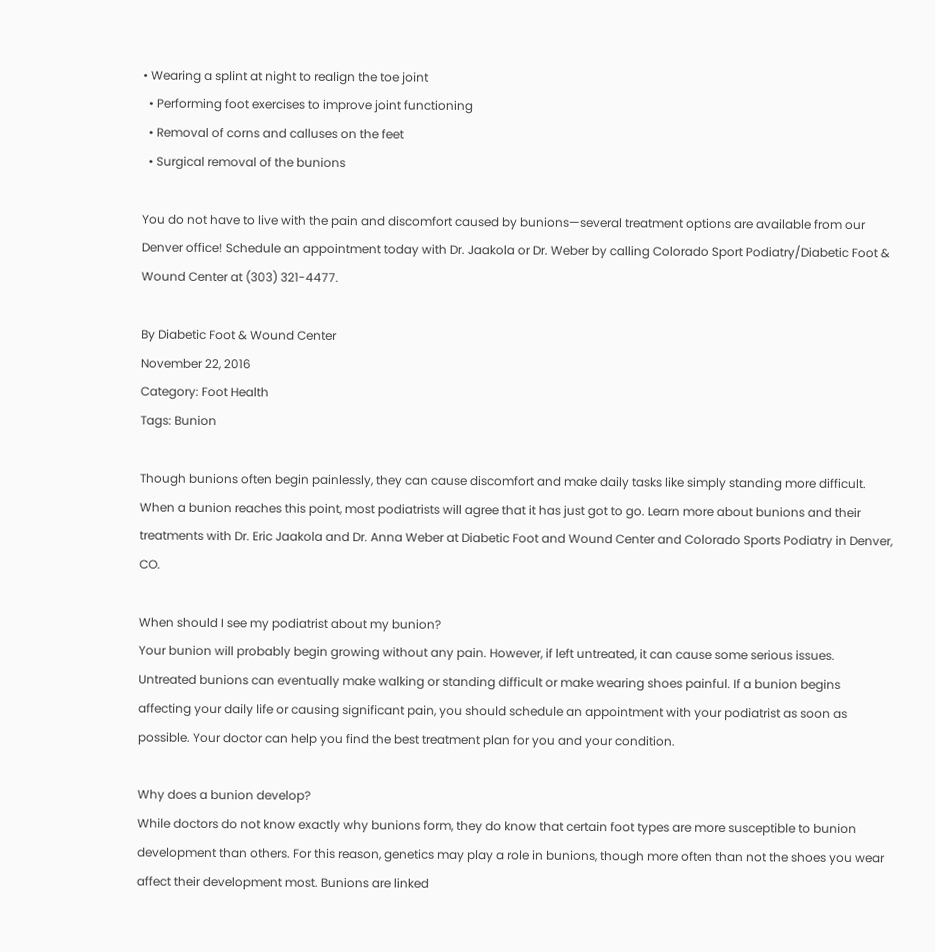• Wearing a splint at night to realign the toe joint
  • Performing foot exercises to improve joint functioning
  • Removal of corns and calluses on the feet
  • Surgical removal of the bunions

You do not have to live with the pain and discomfort caused by bunions—several treatment options are available from our Denver office! Schedule an appointment today with Dr. Jaakola or Dr. Weber by calling Colorado Sport Podiatry/Diabetic Foot & Wound Center at (303) 321-4477.

By Diabetic Foot & Wound Center
November 22, 2016
Category: Foot Health
Tags: Bunion

Though bunions often begin painlessly, they can cause discomfort and make daily tasks like simply standing more difficult. When a bunion reaches this point, most podiatrists will agree that it has just got to go. Learn more about bunions and their treatments with Dr. Eric Jaakola and Dr. Anna Weber at Diabetic Foot and Wound Center and Colorado Sports Podiatry in Denver, CO.

When should I see my podiatrist about my bunion?
Your bunion will probably begin growing without any pain. However, if left untreated, it can cause some serious issues. Untreated bunions can eventually make walking or standing difficult or make wearing shoes painful. If a bunion begins affecting your daily life or causing significant pain, you should schedule an appointment with your podiatrist as soon as possible. Your doctor can help you find the best treatment plan for you and your condition.

Why does a bunion develop?
While doctors do not know exactly why bunions form, they do know that certain foot types are more susceptible to bunion development than others. For this reason, genetics may play a role in bunions, though more often than not the shoes you wear affect their development most. Bunions are linked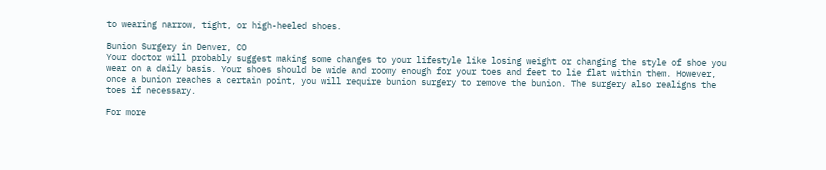to wearing narrow, tight, or high-heeled shoes.

Bunion Surgery in Denver, CO
Your doctor will probably suggest making some changes to your lifestyle like losing weight or changing the style of shoe you wear on a daily basis. Your shoes should be wide and roomy enough for your toes and feet to lie flat within them. However, once a bunion reaches a certain point, you will require bunion surgery to remove the bunion. The surgery also realigns the toes if necessary.

For more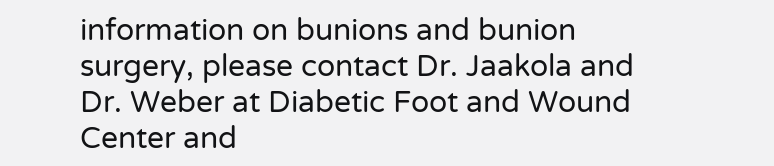information on bunions and bunion surgery, please contact Dr. Jaakola and Dr. Weber at Diabetic Foot and Wound Center and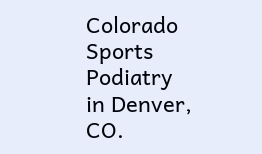Colorado Sports Podiatry in Denver, CO.